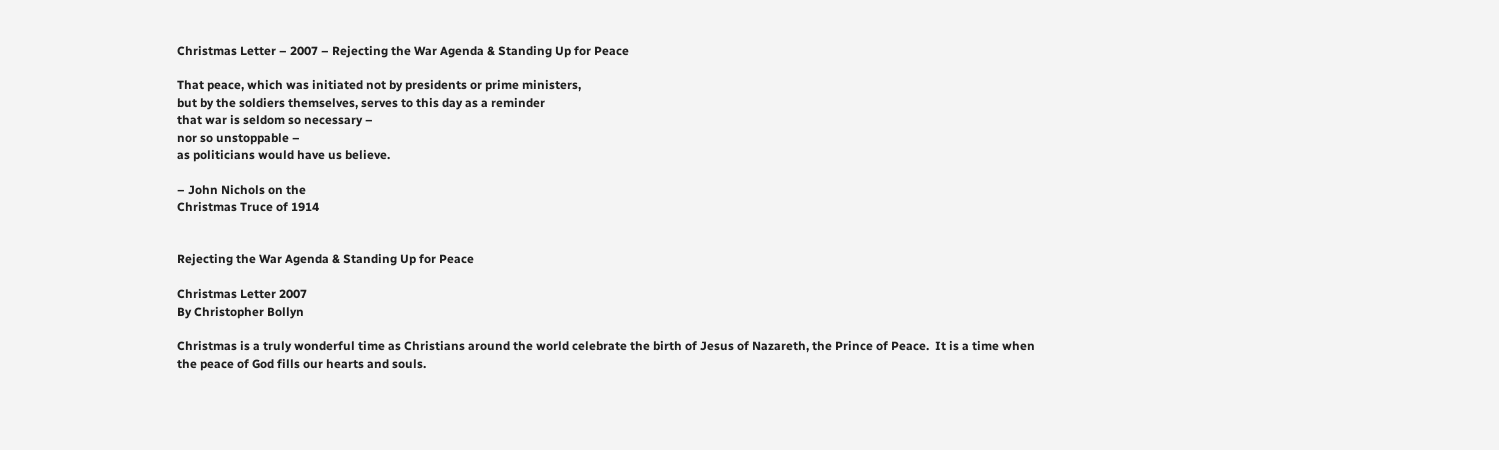Christmas Letter – 2007 – Rejecting the War Agenda & Standing Up for Peace

That peace, which was initiated not by presidents or prime ministers,
but by the soldiers themselves, serves to this day as a reminder
that war is seldom so necessary –
nor so unstoppable –
as politicians would have us believe.

– John Nichols on the
Christmas Truce of 1914


Rejecting the War Agenda & Standing Up for Peace

Christmas Letter 2007
By Christopher Bollyn

Christmas is a truly wonderful time as Christians around the world celebrate the birth of Jesus of Nazareth, the Prince of Peace.  It is a time when the peace of God fills our hearts and souls.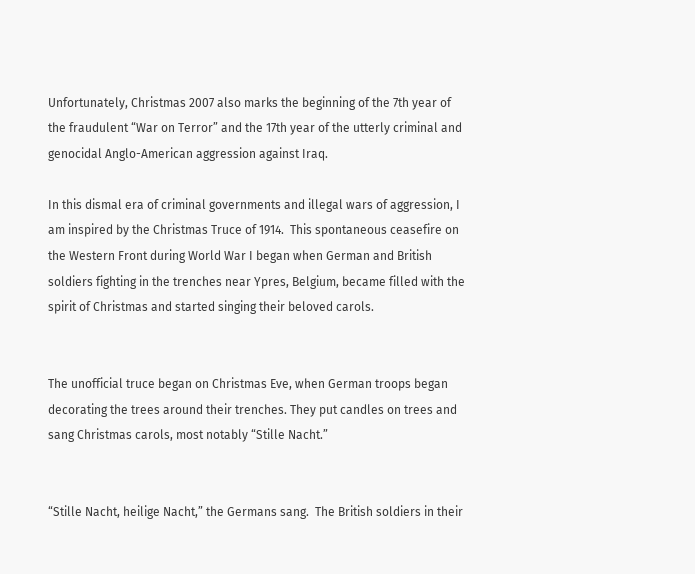Unfortunately, Christmas 2007 also marks the beginning of the 7th year of the fraudulent “War on Terror” and the 17th year of the utterly criminal and genocidal Anglo-American aggression against Iraq.

In this dismal era of criminal governments and illegal wars of aggression, I am inspired by the Christmas Truce of 1914.  This spontaneous ceasefire on the Western Front during World War I began when German and British soldiers fighting in the trenches near Ypres, Belgium, became filled with the spirit of Christmas and started singing their beloved carols.


The unofficial truce began on Christmas Eve, when German troops began decorating the trees around their trenches. They put candles on trees and sang Christmas carols, most notably “Stille Nacht.”


“Stille Nacht, heilige Nacht,” the Germans sang.  The British soldiers in their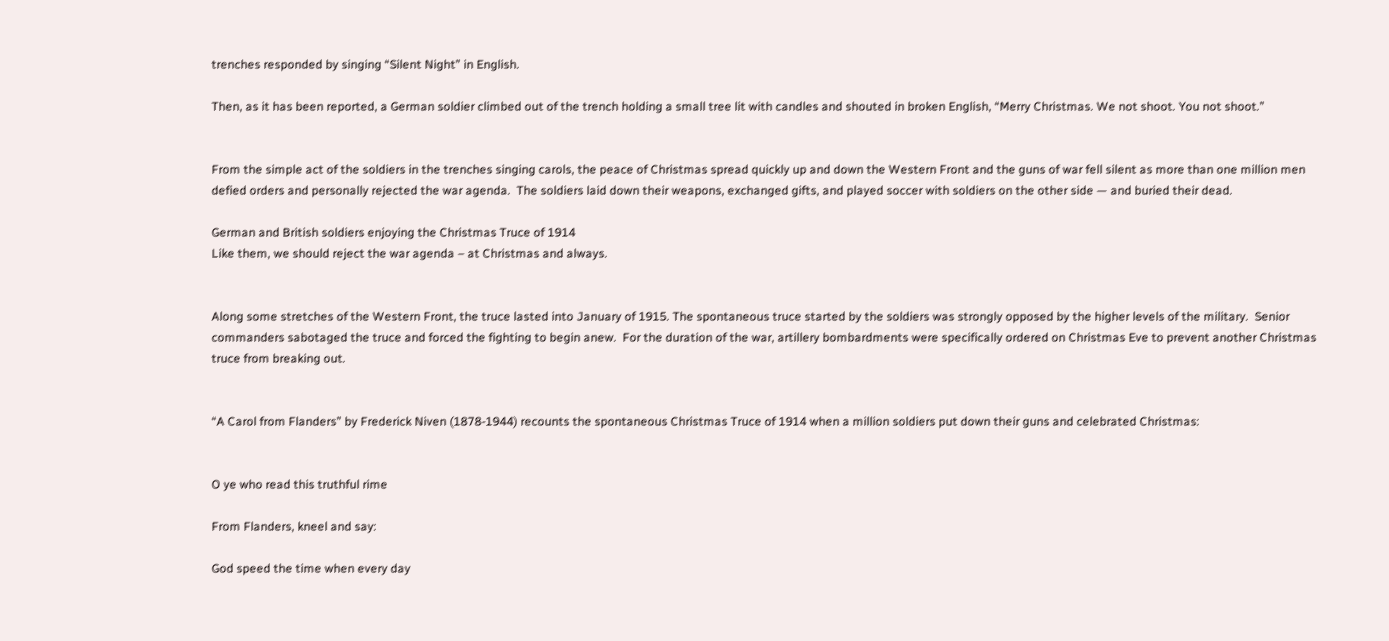trenches responded by singing “Silent Night” in English.

Then, as it has been reported, a German soldier climbed out of the trench holding a small tree lit with candles and shouted in broken English, “Merry Christmas. We not shoot. You not shoot.”


From the simple act of the soldiers in the trenches singing carols, the peace of Christmas spread quickly up and down the Western Front and the guns of war fell silent as more than one million men defied orders and personally rejected the war agenda.  The soldiers laid down their weapons, exchanged gifts, and played soccer with soldiers on the other side — and buried their dead.

German and British soldiers enjoying the Christmas Truce of 1914
Like them, we should reject the war agenda – at Christmas and always.


Along some stretches of the Western Front, the truce lasted into January of 1915. The spontaneous truce started by the soldiers was strongly opposed by the higher levels of the military.  Senior commanders sabotaged the truce and forced the fighting to begin anew.  For the duration of the war, artillery bombardments were specifically ordered on Christmas Eve to prevent another Christmas truce from breaking out.


“A Carol from Flanders” by Frederick Niven (1878-1944) recounts the spontaneous Christmas Truce of 1914 when a million soldiers put down their guns and celebrated Christmas:


O ye who read this truthful rime

From Flanders, kneel and say:

God speed the time when every day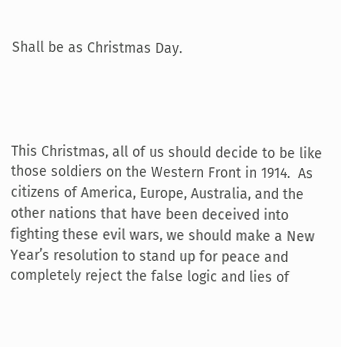Shall be as Christmas Day.




This Christmas, all of us should decide to be like those soldiers on the Western Front in 1914.  As citizens of America, Europe, Australia, and the other nations that have been deceived into fighting these evil wars, we should make a New Year’s resolution to stand up for peace and completely reject the false logic and lies of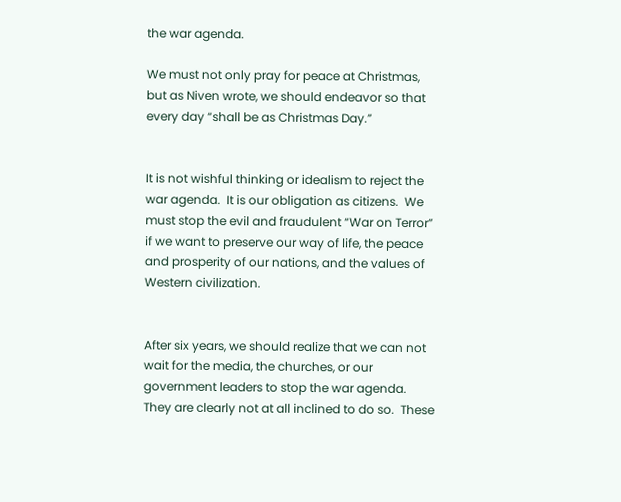the war agenda.

We must not only pray for peace at Christmas, but as Niven wrote, we should endeavor so that every day “shall be as Christmas Day.”


It is not wishful thinking or idealism to reject the war agenda.  It is our obligation as citizens.  We must stop the evil and fraudulent “War on Terror” if we want to preserve our way of life, the peace and prosperity of our nations, and the values of Western civilization.


After six years, we should realize that we can not wait for the media, the churches, or our government leaders to stop the war agenda.  They are clearly not at all inclined to do so.  These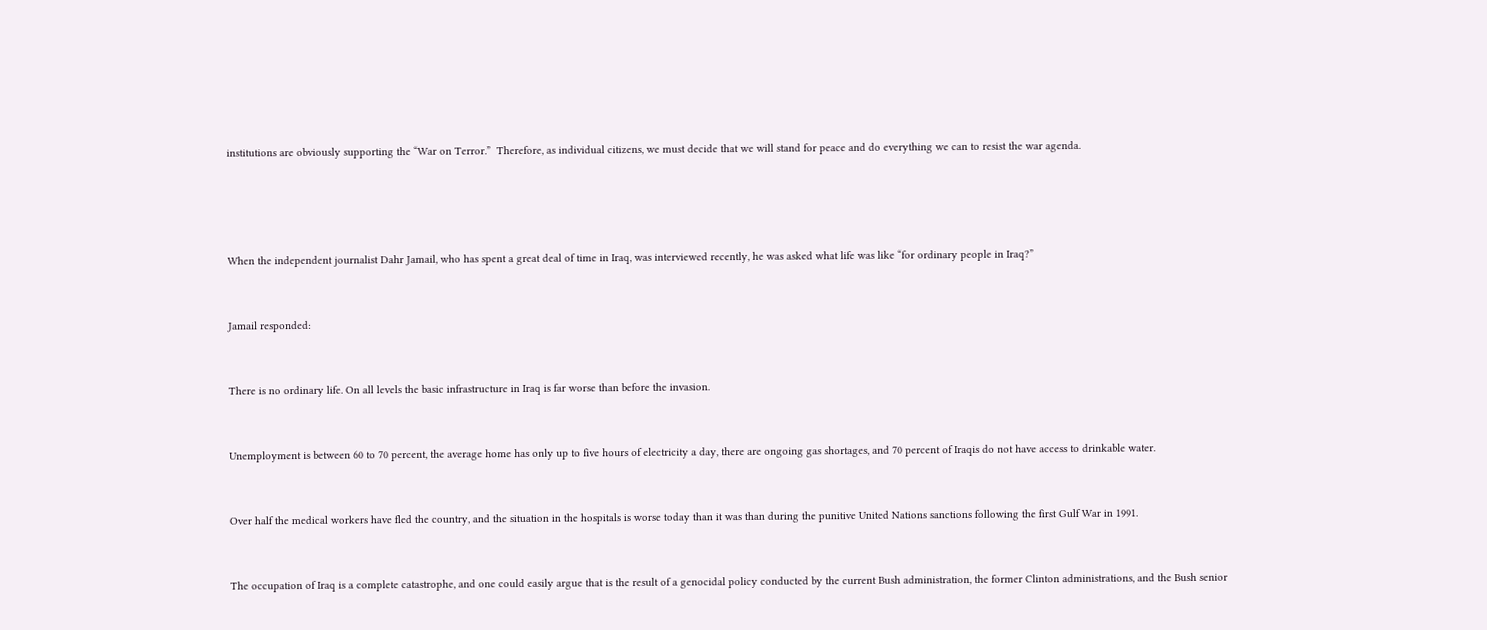institutions are obviously supporting the “War on Terror.”  Therefore, as individual citizens, we must decide that we will stand for peace and do everything we can to resist the war agenda.




When the independent journalist Dahr Jamail, who has spent a great deal of time in Iraq, was interviewed recently, he was asked what life was like “for ordinary people in Iraq?”


Jamail responded:


There is no ordinary life. On all levels the basic infrastructure in Iraq is far worse than before the invasion.


Unemployment is between 60 to 70 percent, the average home has only up to five hours of electricity a day, there are ongoing gas shortages, and 70 percent of Iraqis do not have access to drinkable water.


Over half the medical workers have fled the country, and the situation in the hospitals is worse today than it was than during the punitive United Nations sanctions following the first Gulf War in 1991.


The occupation of Iraq is a complete catastrophe, and one could easily argue that is the result of a genocidal policy conducted by the current Bush administration, the former Clinton administrations, and the Bush senior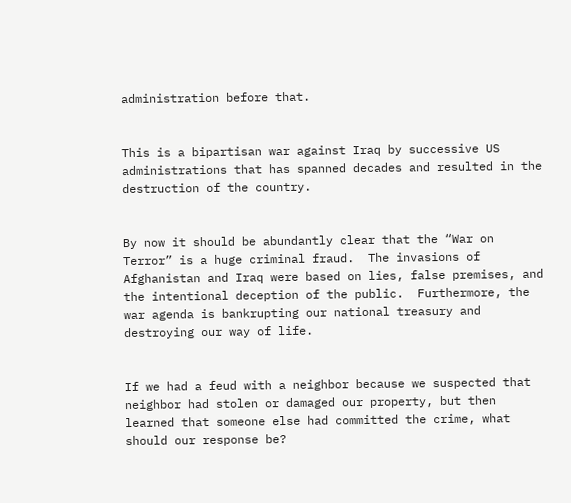administration before that.


This is a bipartisan war against Iraq by successive US administrations that has spanned decades and resulted in the destruction of the country.


By now it should be abundantly clear that the “War on Terror” is a huge criminal fraud.  The invasions of Afghanistan and Iraq were based on lies, false premises, and the intentional deception of the public.  Furthermore, the war agenda is bankrupting our national treasury and destroying our way of life.


If we had a feud with a neighbor because we suspected that neighbor had stolen or damaged our property, but then learned that someone else had committed the crime, what should our response be?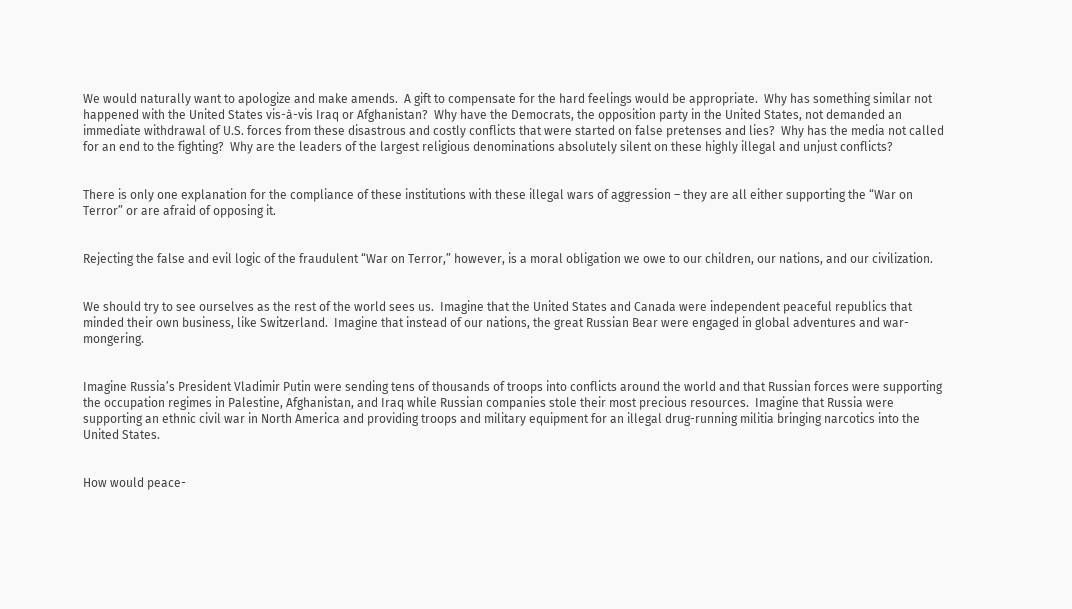We would naturally want to apologize and make amends.  A gift to compensate for the hard feelings would be appropriate.  Why has something similar not happened with the United States vis-à-vis Iraq or Afghanistan?  Why have the Democrats, the opposition party in the United States, not demanded an immediate withdrawal of U.S. forces from these disastrous and costly conflicts that were started on false pretenses and lies?  Why has the media not called for an end to the fighting?  Why are the leaders of the largest religious denominations absolutely silent on these highly illegal and unjust conflicts?


There is only one explanation for the compliance of these institutions with these illegal wars of aggression – they are all either supporting the “War on Terror” or are afraid of opposing it.


Rejecting the false and evil logic of the fraudulent “War on Terror,” however, is a moral obligation we owe to our children, our nations, and our civilization.


We should try to see ourselves as the rest of the world sees us.  Imagine that the United States and Canada were independent peaceful republics that minded their own business, like Switzerland.  Imagine that instead of our nations, the great Russian Bear were engaged in global adventures and war-mongering.


Imagine Russia’s President Vladimir Putin were sending tens of thousands of troops into conflicts around the world and that Russian forces were supporting the occupation regimes in Palestine, Afghanistan, and Iraq while Russian companies stole their most precious resources.  Imagine that Russia were supporting an ethnic civil war in North America and providing troops and military equipment for an illegal drug-running militia bringing narcotics into the United States.


How would peace-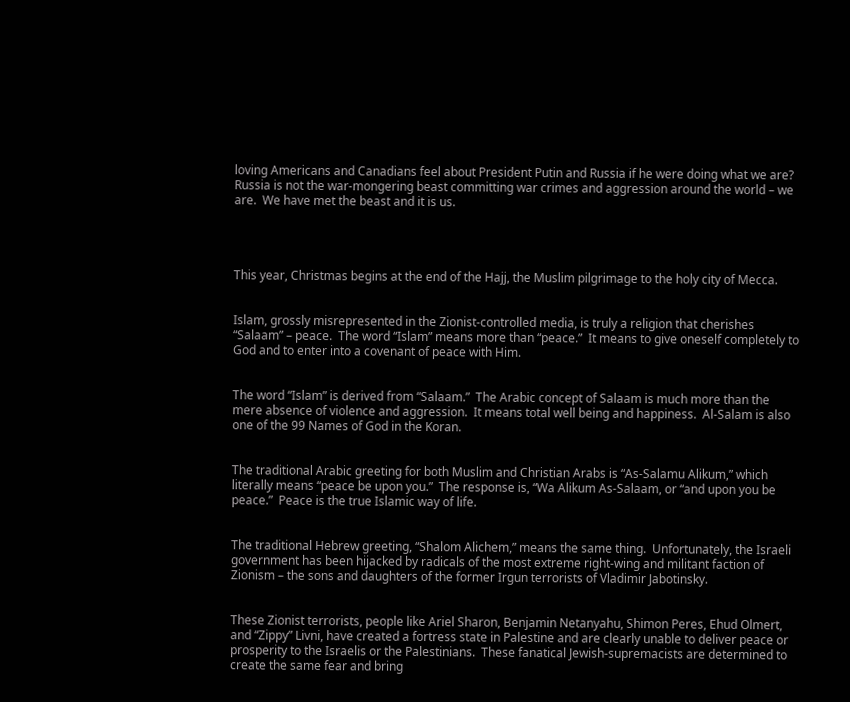loving Americans and Canadians feel about President Putin and Russia if he were doing what we are?  Russia is not the war-mongering beast committing war crimes and aggression around the world – we are.  We have met the beast and it is us.




This year, Christmas begins at the end of the Hajj, the Muslim pilgrimage to the holy city of Mecca.


Islam, grossly misrepresented in the Zionist-controlled media, is truly a religion that cherishes “Salaam” – peace.  The word “Islam” means more than “peace.”  It means to give oneself completely to God and to enter into a covenant of peace with Him.


The word “Islam” is derived from “Salaam.”  The Arabic concept of Salaam is much more than the mere absence of violence and aggression.  It means total well being and happiness.  Al-Salam is also one of the 99 Names of God in the Koran.


The traditional Arabic greeting for both Muslim and Christian Arabs is “As-Salamu Alikum,” which literally means “peace be upon you.”  The response is, “Wa Alikum As-Salaam, or “and upon you be peace.”  Peace is the true Islamic way of life.


The traditional Hebrew greeting, “Shalom Alichem,” means the same thing.  Unfortunately, the Israeli government has been hijacked by radicals of the most extreme right-wing and militant faction of Zionism – the sons and daughters of the former Irgun terrorists of Vladimir Jabotinsky.


These Zionist terrorists, people like Ariel Sharon, Benjamin Netanyahu, Shimon Peres, Ehud Olmert, and “Zippy” Livni, have created a fortress state in Palestine and are clearly unable to deliver peace or prosperity to the Israelis or the Palestinians.  These fanatical Jewish-supremacists are determined to create the same fear and bring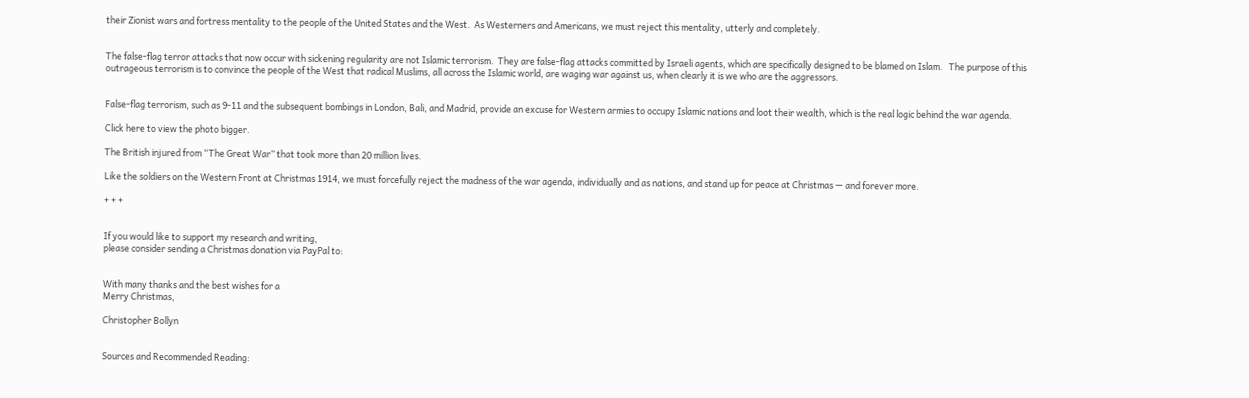their Zionist wars and fortress mentality to the people of the United States and the West.  As Westerners and Americans, we must reject this mentality, utterly and completely.


The false-flag terror attacks that now occur with sickening regularity are not Islamic terrorism.  They are false-flag attacks committed by Israeli agents, which are specifically designed to be blamed on Islam.   The purpose of this outrageous terrorism is to convince the people of the West that radical Muslims, all across the Islamic world, are waging war against us, when clearly it is we who are the aggressors.


False-flag terrorism, such as 9-11 and the subsequent bombings in London, Bali, and Madrid, provide an excuse for Western armies to occupy Islamic nations and loot their wealth, which is the real logic behind the war agenda.

Click here to view the photo bigger.

The British injured from “The Great War” that took more than 20 million lives.

Like the soldiers on the Western Front at Christmas 1914, we must forcefully reject the madness of the war agenda, individually and as nations, and stand up for peace at Christmas — and forever more.

+ + +


If you would like to support my research and writing,
please consider sending a Christmas donation via PayPal to:


With many thanks and the best wishes for a
Merry Christmas,

Christopher Bollyn


Sources and Recommended Reading: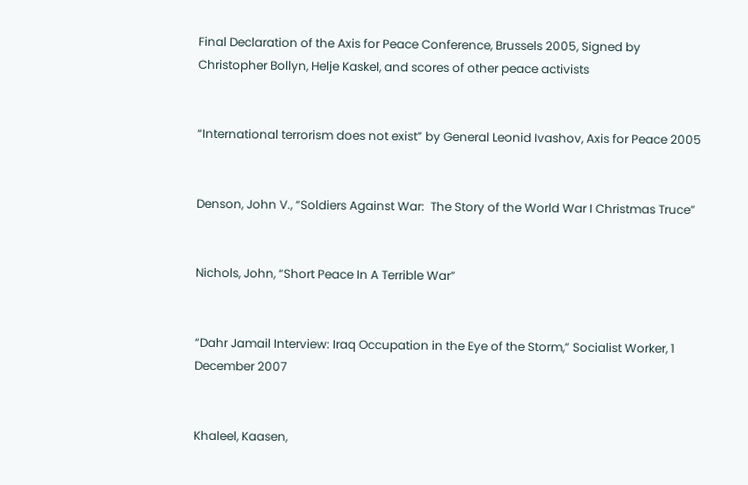Final Declaration of the Axis for Peace Conference, Brussels 2005, Signed by Christopher Bollyn, Helje Kaskel, and scores of other peace activists


“International terrorism does not exist” by General Leonid Ivashov, Axis for Peace 2005


Denson, John V., “Soldiers Against War:  The Story of the World War I Christmas Truce”


Nichols, John, “Short Peace In A Terrible War”


“Dahr Jamail Interview: Iraq Occupation in the Eye of the Storm,” Socialist Worker, 1 December 2007


Khaleel, Kaasen,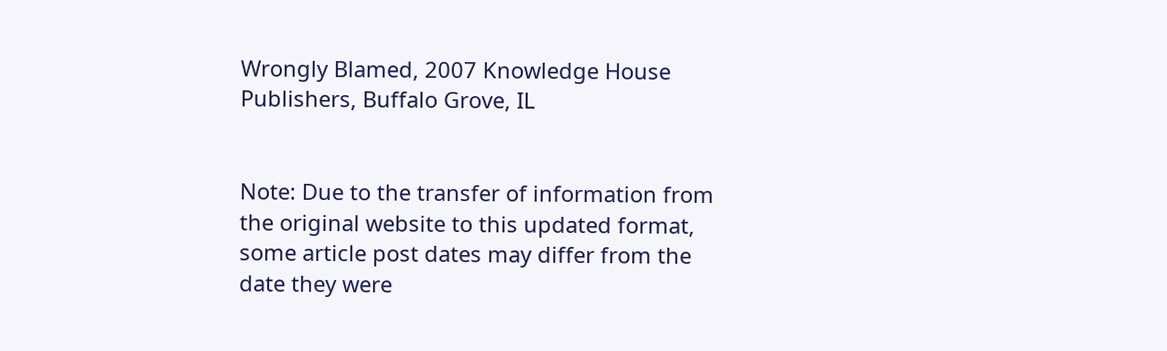Wrongly Blamed, 2007 Knowledge House Publishers, Buffalo Grove, IL


Note: Due to the transfer of information from the original website to this updated format, some article post dates may differ from the date they were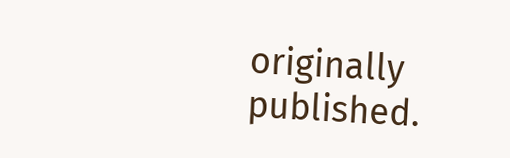originally published.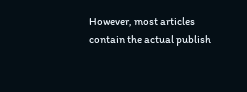However, most articles contain the actual publish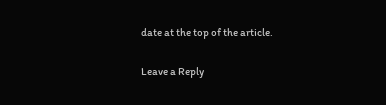date at the top of the article.

Leave a Reply